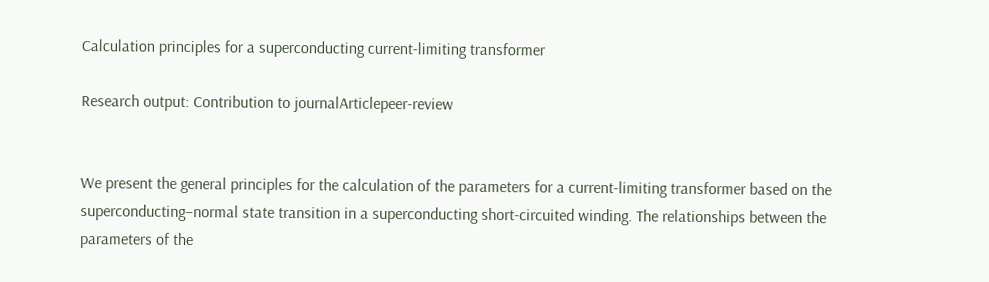Calculation principles for a superconducting current-limiting transformer

Research output: Contribution to journalArticlepeer-review


We present the general principles for the calculation of the parameters for a current-limiting transformer based on the superconducting–normal state transition in a superconducting short-circuited winding. The relationships between the parameters of the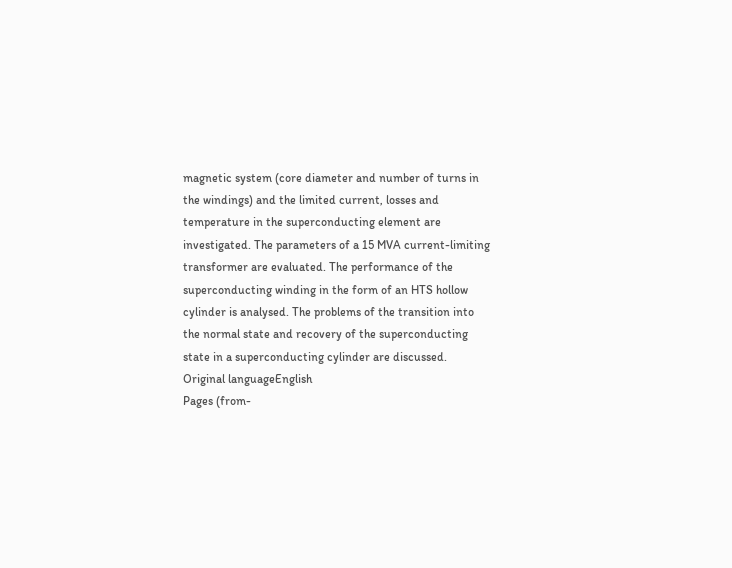magnetic system (core diameter and number of turns in the windings) and the limited current, losses and temperature in the superconducting element are investigated. The parameters of a 15 MVA current-limiting transformer are evaluated. The performance of the superconducting winding in the form of an HTS hollow cylinder is analysed. The problems of the transition into the normal state and recovery of the superconducting state in a superconducting cylinder are discussed.
Original languageEnglish
Pages (from-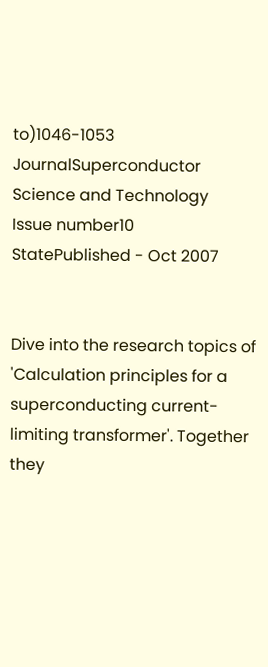to)1046-1053
JournalSuperconductor Science and Technology
Issue number10
StatePublished - Oct 2007


Dive into the research topics of 'Calculation principles for a superconducting current-limiting transformer'. Together they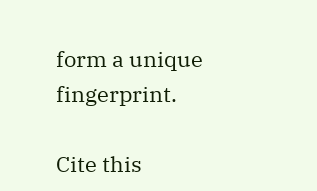form a unique fingerprint.

Cite this